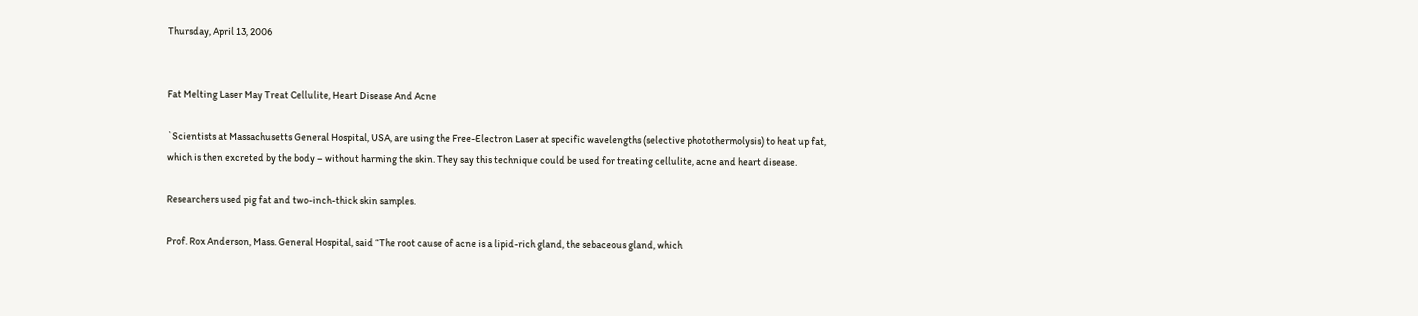Thursday, April 13, 2006


Fat Melting Laser May Treat Cellulite, Heart Disease And Acne

`Scientists at Massachusetts General Hospital, USA, are using the Free-Electron Laser at specific wavelengths (selective photothermolysis) to heat up fat, which is then excreted by the body – without harming the skin. They say this technique could be used for treating cellulite, acne and heart disease.

Researchers used pig fat and two-inch-thick skin samples.

Prof. Rox Anderson, Mass. General Hospital, said “The root cause of acne is a lipid-rich gland, the sebaceous gland, which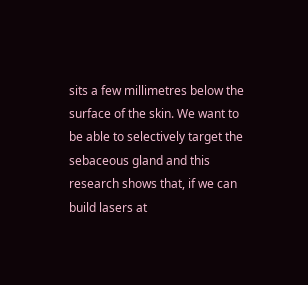sits a few millimetres below the surface of the skin. We want to be able to selectively target the sebaceous gland and this research shows that, if we can build lasers at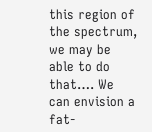this region of the spectrum, we may be able to do that…. We can envision a fat-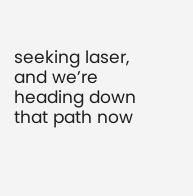seeking laser, and we’re heading down that path now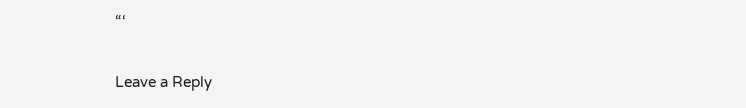“‘

Leave a Reply